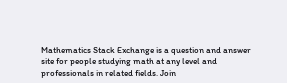Mathematics Stack Exchange is a question and answer site for people studying math at any level and professionals in related fields. Join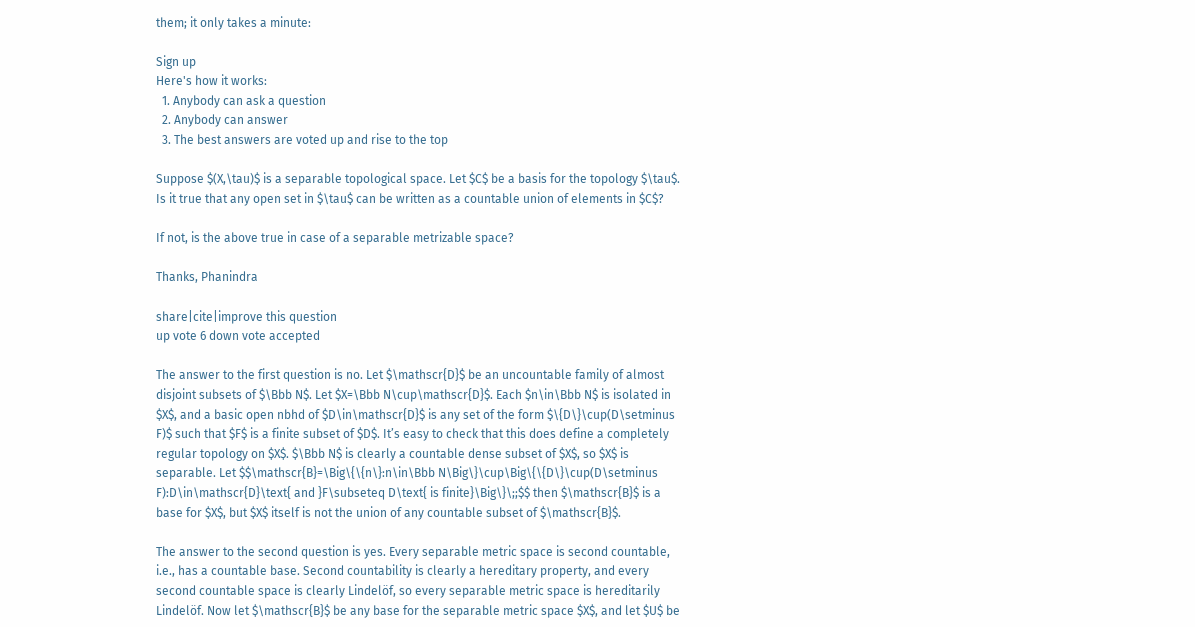them; it only takes a minute:

Sign up
Here's how it works:
  1. Anybody can ask a question
  2. Anybody can answer
  3. The best answers are voted up and rise to the top

Suppose $(X,\tau)$ is a separable topological space. Let $C$ be a basis for the topology $\tau$. Is it true that any open set in $\tau$ can be written as a countable union of elements in $C$?

If not, is the above true in case of a separable metrizable space?

Thanks, Phanindra

share|cite|improve this question
up vote 6 down vote accepted

The answer to the first question is no. Let $\mathscr{D}$ be an uncountable family of almost disjoint subsets of $\Bbb N$. Let $X=\Bbb N\cup\mathscr{D}$. Each $n\in\Bbb N$ is isolated in $X$, and a basic open nbhd of $D\in\mathscr{D}$ is any set of the form $\{D\}\cup(D\setminus F)$ such that $F$ is a finite subset of $D$. It’s easy to check that this does define a completely regular topology on $X$. $\Bbb N$ is clearly a countable dense subset of $X$, so $X$ is separable. Let $$\mathscr{B}=\Big\{\{n\}:n\in\Bbb N\Big\}\cup\Big\{\{D\}\cup(D\setminus F):D\in\mathscr{D}\text{ and }F\subseteq D\text{ is finite}\Big\}\;;$$ then $\mathscr{B}$ is a base for $X$, but $X$ itself is not the union of any countable subset of $\mathscr{B}$.

The answer to the second question is yes. Every separable metric space is second countable, i.e., has a countable base. Second countability is clearly a hereditary property, and every second countable space is clearly Lindelöf, so every separable metric space is hereditarily Lindelöf. Now let $\mathscr{B}$ be any base for the separable metric space $X$, and let $U$ be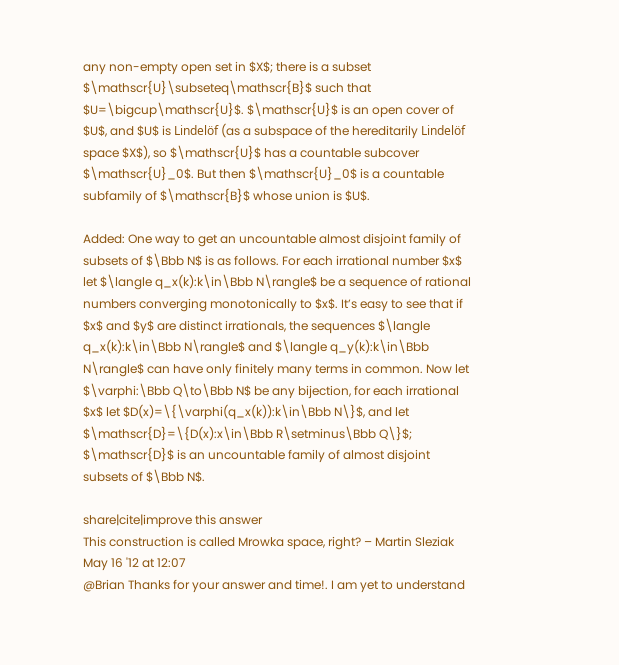any non-empty open set in $X$; there is a subset $\mathscr{U}\subseteq\mathscr{B}$ such that $U=\bigcup\mathscr{U}$. $\mathscr{U}$ is an open cover of $U$, and $U$ is Lindelöf (as a subspace of the hereditarily Lindelöf space $X$), so $\mathscr{U}$ has a countable subcover $\mathscr{U}_0$. But then $\mathscr{U}_0$ is a countable subfamily of $\mathscr{B}$ whose union is $U$.

Added: One way to get an uncountable almost disjoint family of subsets of $\Bbb N$ is as follows. For each irrational number $x$ let $\langle q_x(k):k\in\Bbb N\rangle$ be a sequence of rational numbers converging monotonically to $x$. It’s easy to see that if $x$ and $y$ are distinct irrationals, the sequences $\langle q_x(k):k\in\Bbb N\rangle$ and $\langle q_y(k):k\in\Bbb N\rangle$ can have only finitely many terms in common. Now let $\varphi:\Bbb Q\to\Bbb N$ be any bijection, for each irrational $x$ let $D(x)=\{\varphi(q_x(k)):k\in\Bbb N\}$, and let $\mathscr{D}=\{D(x):x\in\Bbb R\setminus\Bbb Q\}$; $\mathscr{D}$ is an uncountable family of almost disjoint subsets of $\Bbb N$.

share|cite|improve this answer
This construction is called Mrowka space, right? – Martin Sleziak May 16 '12 at 12:07
@Brian Thanks for your answer and time!. I am yet to understand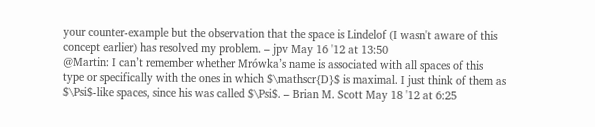your counter-example but the observation that the space is Lindelof (I wasn't aware of this concept earlier) has resolved my problem. – jpv May 16 '12 at 13:50
@Martin: I can’t remember whether Mrówka’s name is associated with all spaces of this type or specifically with the ones in which $\mathscr{D}$ is maximal. I just think of them as $\Psi$-like spaces, since his was called $\Psi$. – Brian M. Scott May 18 '12 at 6:25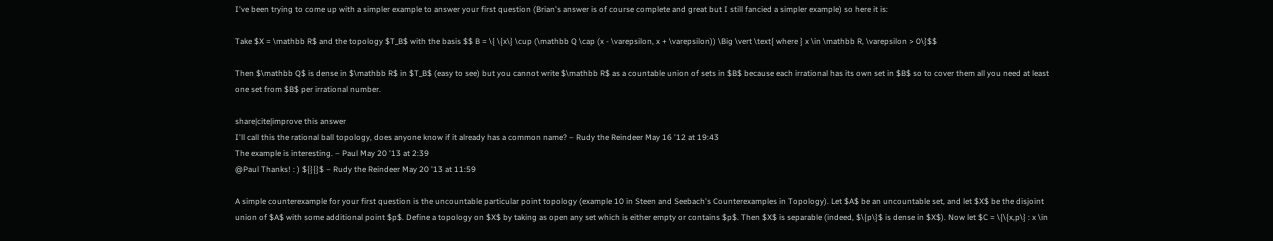I've been trying to come up with a simpler example to answer your first question (Brian's answer is of course complete and great but I still fancied a simpler example) so here it is:

Take $X = \mathbb R$ and the topology $T_B$ with the basis $$ B = \{ \{x\} \cup (\mathbb Q \cap (x - \varepsilon, x + \varepsilon)) \Big \vert \text{ where } x \in \mathbb R, \varepsilon > 0\}$$

Then $\mathbb Q$ is dense in $\mathbb R$ in $T_B$ (easy to see) but you cannot write $\mathbb R$ as a countable union of sets in $B$ because each irrational has its own set in $B$ so to cover them all you need at least one set from $B$ per irrational number.

share|cite|improve this answer
I'll call this the rational ball topology, does anyone know if it already has a common name? – Rudy the Reindeer May 16 '12 at 19:43
The example is interesting. – Paul May 20 '13 at 2:39
@Paul Thanks! : ) ${}{}$ – Rudy the Reindeer May 20 '13 at 11:59

A simple counterexample for your first question is the uncountable particular point topology (example 10 in Steen and Seebach's Counterexamples in Topology). Let $A$ be an uncountable set, and let $X$ be the disjoint union of $A$ with some additional point $p$. Define a topology on $X$ by taking as open any set which is either empty or contains $p$. Then $X$ is separable (indeed, $\{p\}$ is dense in $X$). Now let $C = \{\{x,p\} : x \in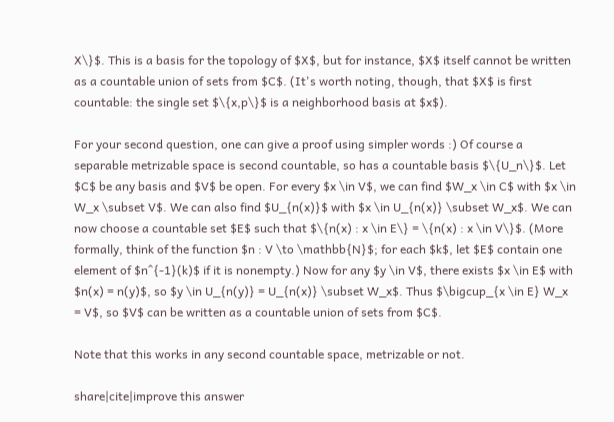X\}$. This is a basis for the topology of $X$, but for instance, $X$ itself cannot be written as a countable union of sets from $C$. (It's worth noting, though, that $X$ is first countable: the single set $\{x,p\}$ is a neighborhood basis at $x$).

For your second question, one can give a proof using simpler words :) Of course a separable metrizable space is second countable, so has a countable basis $\{U_n\}$. Let $C$ be any basis and $V$ be open. For every $x \in V$, we can find $W_x \in C$ with $x \in W_x \subset V$. We can also find $U_{n(x)}$ with $x \in U_{n(x)} \subset W_x$. We can now choose a countable set $E$ such that $\{n(x) : x \in E\} = \{n(x) : x \in V\}$. (More formally, think of the function $n : V \to \mathbb{N}$; for each $k$, let $E$ contain one element of $n^{-1}(k)$ if it is nonempty.) Now for any $y \in V$, there exists $x \in E$ with $n(x) = n(y)$, so $y \in U_{n(y)} = U_{n(x)} \subset W_x$. Thus $\bigcup_{x \in E} W_x = V$, so $V$ can be written as a countable union of sets from $C$.

Note that this works in any second countable space, metrizable or not.

share|cite|improve this answer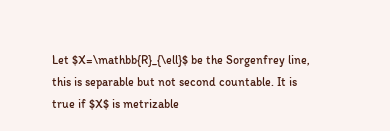Let $X=\mathbb{R}_{\ell}$ be the Sorgenfrey line, this is separable but not second countable. It is true if $X$ is metrizable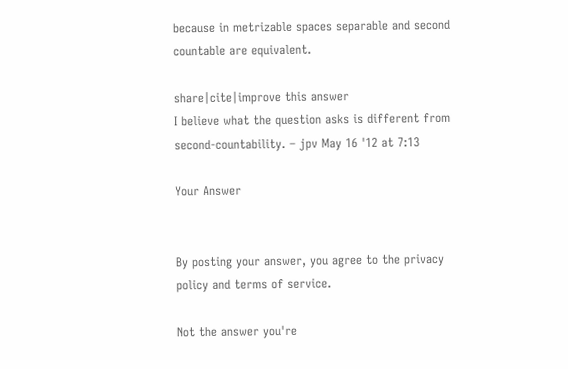because in metrizable spaces separable and second countable are equivalent.

share|cite|improve this answer
I believe what the question asks is different from second-countability. – jpv May 16 '12 at 7:13

Your Answer


By posting your answer, you agree to the privacy policy and terms of service.

Not the answer you're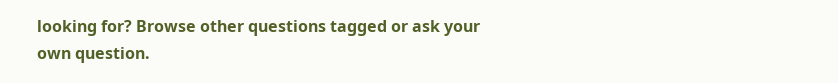looking for? Browse other questions tagged or ask your own question.